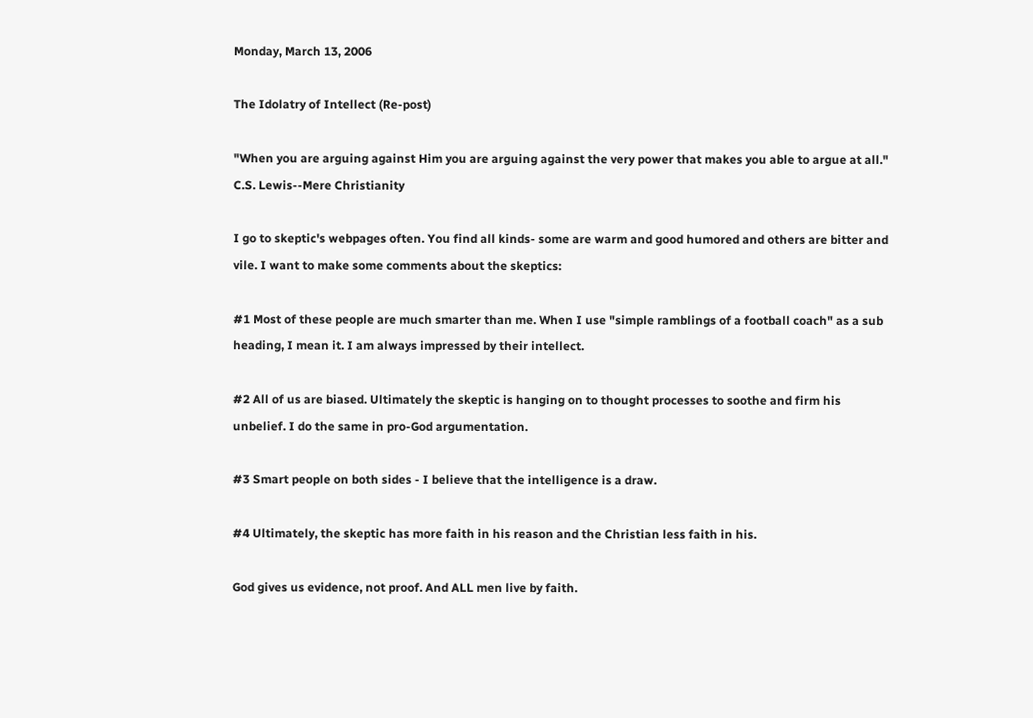Monday, March 13, 2006

The Idolatry of Intellect (Re-post)

"When you are arguing against Him you are arguing against the very power that makes you able to argue at all."
C.S. Lewis--Mere Christianity

I go to skeptic's webpages often. You find all kinds- some are warm and good humored and others are bitter and vile. I want to make some comments about the skeptics:

#1 Most of these people are much smarter than me. When I use "simple ramblings of a football coach" as a sub heading, I mean it. I am always impressed by their intellect.

#2 All of us are biased. Ultimately the skeptic is hanging on to thought processes to soothe and firm his unbelief. I do the same in pro-God argumentation.

#3 Smart people on both sides - I believe that the intelligence is a draw.

#4 Ultimately, the skeptic has more faith in his reason and the Christian less faith in his.

God gives us evidence, not proof. And ALL men live by faith.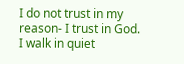I do not trust in my reason- I trust in God. I walk in quiet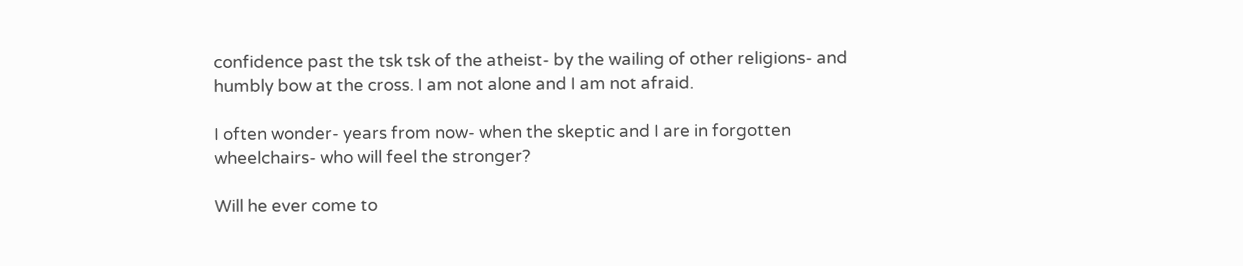confidence past the tsk tsk of the atheist- by the wailing of other religions- and humbly bow at the cross. I am not alone and I am not afraid.

I often wonder- years from now- when the skeptic and I are in forgotten wheelchairs- who will feel the stronger?

Will he ever come to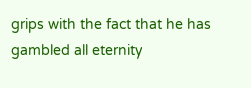grips with the fact that he has gambled all eternity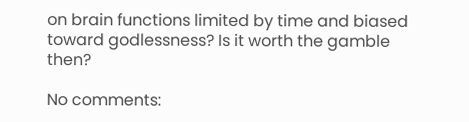on brain functions limited by time and biased toward godlessness? Is it worth the gamble then?

No comments: